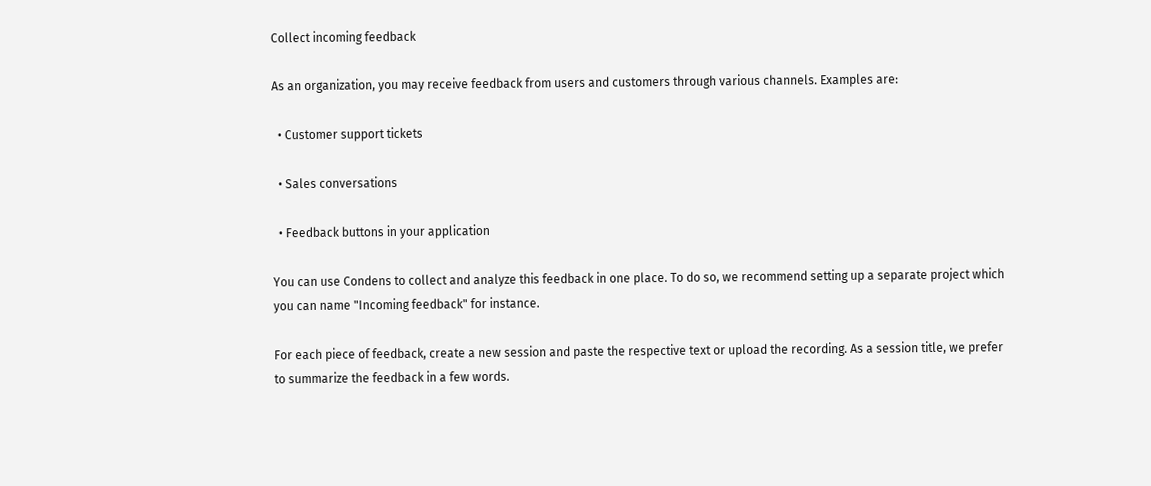Collect incoming feedback

As an organization, you may receive feedback from users and customers through various channels. Examples are:

  • Customer support tickets

  • Sales conversations

  • Feedback buttons in your application

You can use Condens to collect and analyze this feedback in one place. To do so, we recommend setting up a separate project which you can name "Incoming feedback" for instance.

For each piece of feedback, create a new session and paste the respective text or upload the recording. As a session title, we prefer to summarize the feedback in a few words.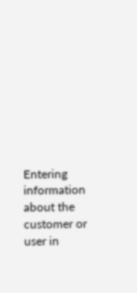Entering information about the customer or user in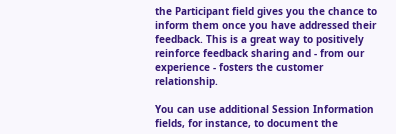the Participant field gives you the chance to inform them once you have addressed their feedback. This is a great way to positively reinforce feedback sharing and - from our experience - fosters the customer relationship.

You can use additional Session Information fields, for instance, to document the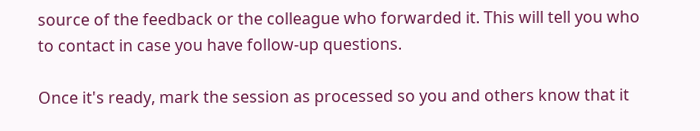source of the feedback or the colleague who forwarded it. This will tell you who to contact in case you have follow-up questions.

Once it's ready, mark the session as processed so you and others know that it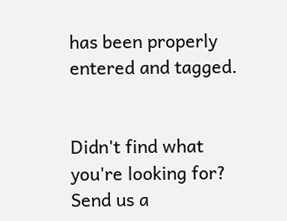has been properly entered and tagged.


Didn't find what you're looking for? Send us a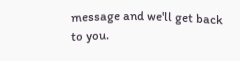message and we'll get back to you.